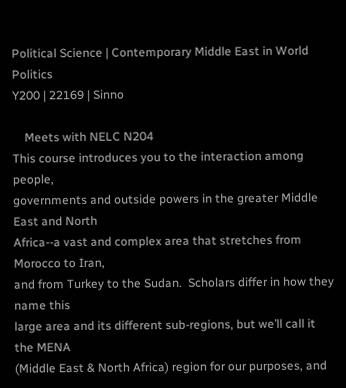Political Science | Contemporary Middle East in World Politics
Y200 | 22169 | Sinno

    Meets with NELC N204
This course introduces you to the interaction among people,
governments and outside powers in the greater Middle East and North
Africa--a vast and complex area that stretches from Morocco to Iran,
and from Turkey to the Sudan.  Scholars differ in how they name this
large area and its different sub-regions, but we’ll call it the MENA
(Middle East & North Africa) region for our purposes, and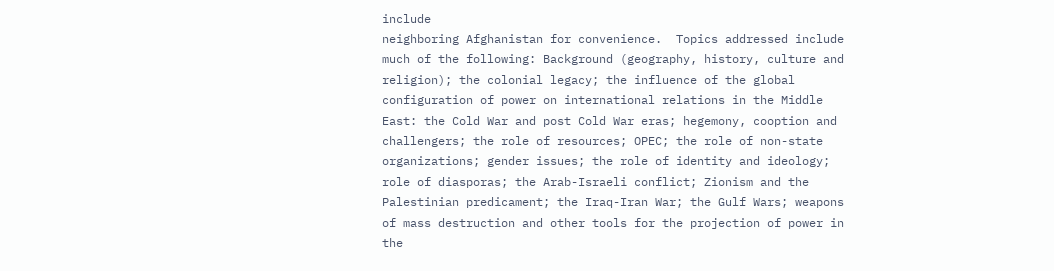include
neighboring Afghanistan for convenience.  Topics addressed include
much of the following: Background (geography, history, culture and
religion); the colonial legacy; the influence of the global
configuration of power on international relations in the Middle
East: the Cold War and post Cold War eras; hegemony, cooption and
challengers; the role of resources; OPEC; the role of non-state
organizations; gender issues; the role of identity and ideology;
role of diasporas; the Arab-Israeli conflict; Zionism and the
Palestinian predicament; the Iraq-Iran War; the Gulf Wars; weapons
of mass destruction and other tools for the projection of power in
the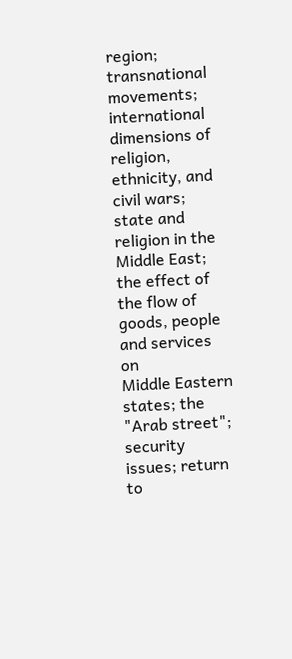region; transnational movements; international dimensions of
religion, ethnicity, and civil wars; state and religion in the
Middle East; the effect of the flow of goods, people and services on
Middle Eastern states; the "Arab street";  security issues; return
to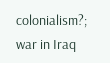colonialism?; war in Iraq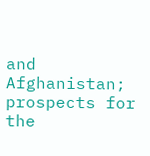and Afghanistan; prospects for the